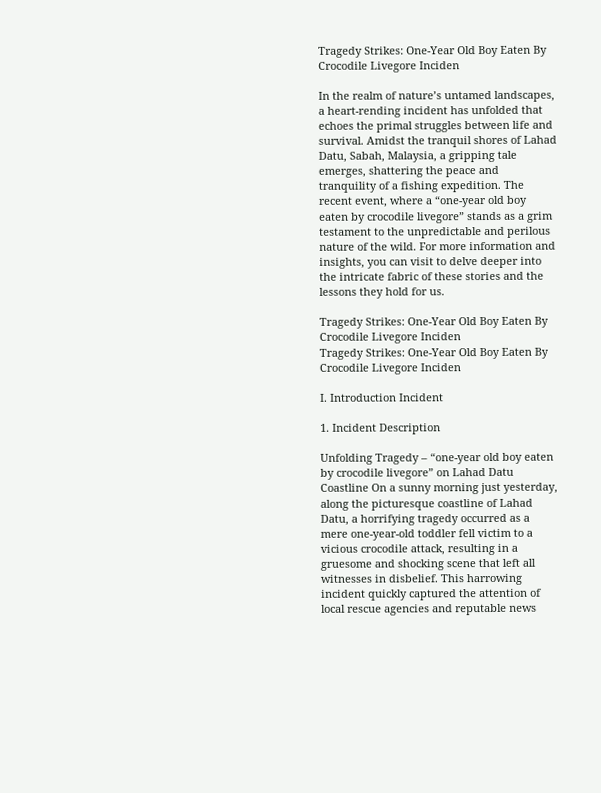Tragedy Strikes: One-Year Old Boy Eaten By Crocodile Livegore Inciden

In the realm of nature’s untamed landscapes, a heart-rending incident has unfolded that echoes the primal struggles between life and survival. Amidst the tranquil shores of Lahad Datu, Sabah, Malaysia, a gripping tale emerges, shattering the peace and tranquility of a fishing expedition. The recent event, where a “one-year old boy eaten by crocodile livegore” stands as a grim testament to the unpredictable and perilous nature of the wild. For more information and insights, you can visit to delve deeper into the intricate fabric of these stories and the lessons they hold for us.

Tragedy Strikes: One-Year Old Boy Eaten By Crocodile Livegore Inciden
Tragedy Strikes: One-Year Old Boy Eaten By Crocodile Livegore Inciden

I. Introduction Incident

1. Incident Description

Unfolding Tragedy – “one-year old boy eaten by crocodile livegore” on Lahad Datu Coastline On a sunny morning just yesterday, along the picturesque coastline of Lahad Datu, a horrifying tragedy occurred as a mere one-year-old toddler fell victim to a vicious crocodile attack, resulting in a gruesome and shocking scene that left all witnesses in disbelief. This harrowing incident quickly captured the attention of local rescue agencies and reputable news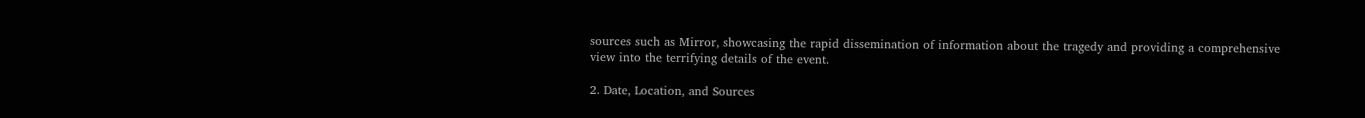sources such as Mirror, showcasing the rapid dissemination of information about the tragedy and providing a comprehensive view into the terrifying details of the event.

2. Date, Location, and Sources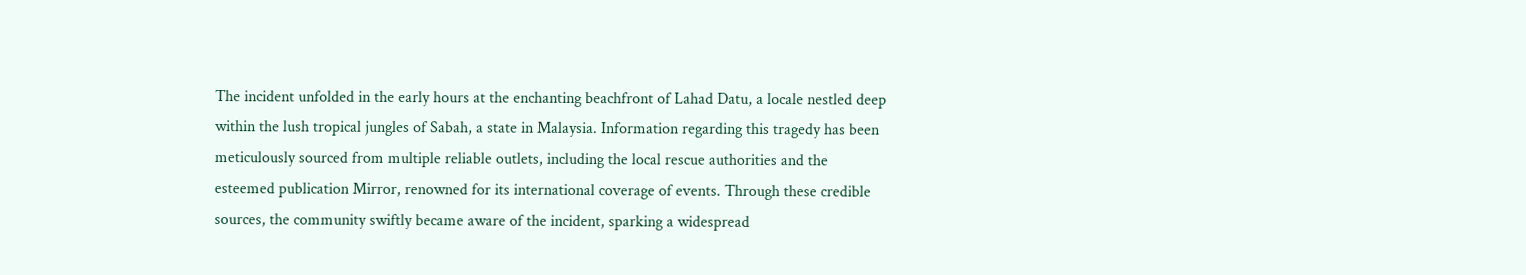The incident unfolded in the early hours at the enchanting beachfront of Lahad Datu, a locale nestled deep within the lush tropical jungles of Sabah, a state in Malaysia. Information regarding this tragedy has been meticulously sourced from multiple reliable outlets, including the local rescue authorities and the esteemed publication Mirror, renowned for its international coverage of events. Through these credible sources, the community swiftly became aware of the incident, sparking a widespread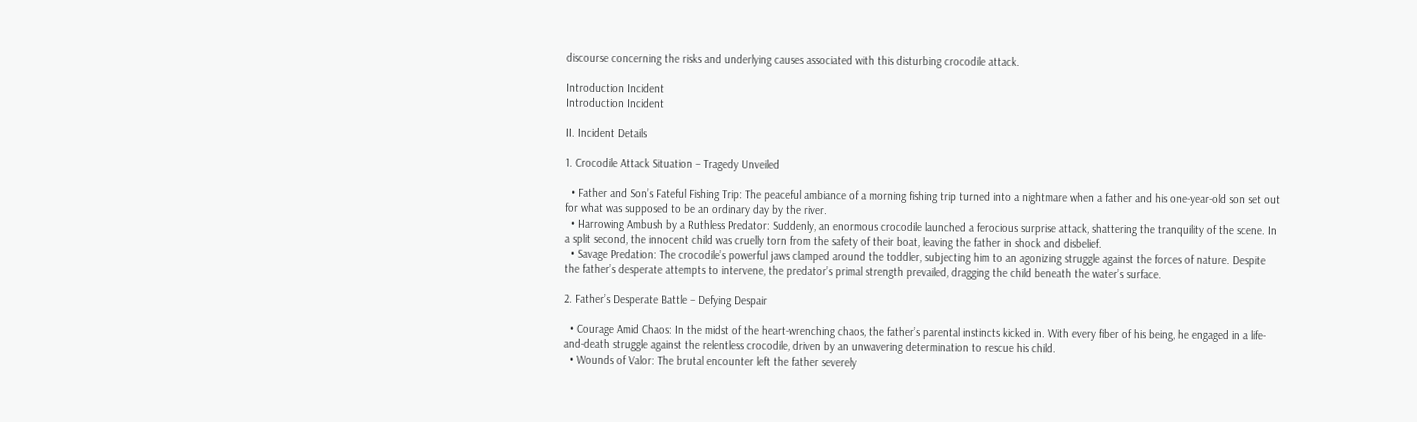discourse concerning the risks and underlying causes associated with this disturbing crocodile attack.

Introduction Incident
Introduction Incident

II. Incident Details

1. Crocodile Attack Situation – Tragedy Unveiled

  • Father and Son’s Fateful Fishing Trip: The peaceful ambiance of a morning fishing trip turned into a nightmare when a father and his one-year-old son set out for what was supposed to be an ordinary day by the river.
  • Harrowing Ambush by a Ruthless Predator: Suddenly, an enormous crocodile launched a ferocious surprise attack, shattering the tranquility of the scene. In a split second, the innocent child was cruelly torn from the safety of their boat, leaving the father in shock and disbelief.
  • Savage Predation: The crocodile’s powerful jaws clamped around the toddler, subjecting him to an agonizing struggle against the forces of nature. Despite the father’s desperate attempts to intervene, the predator’s primal strength prevailed, dragging the child beneath the water’s surface.

2. Father’s Desperate Battle – Defying Despair

  • Courage Amid Chaos: In the midst of the heart-wrenching chaos, the father’s parental instincts kicked in. With every fiber of his being, he engaged in a life-and-death struggle against the relentless crocodile, driven by an unwavering determination to rescue his child.
  • Wounds of Valor: The brutal encounter left the father severely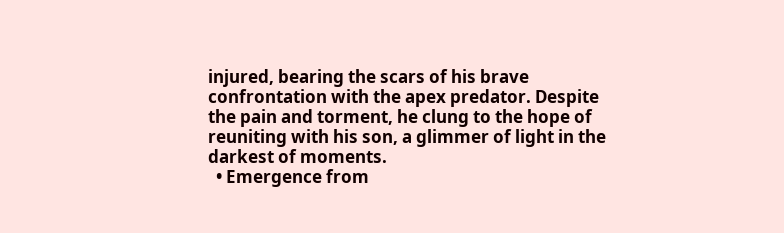injured, bearing the scars of his brave confrontation with the apex predator. Despite the pain and torment, he clung to the hope of reuniting with his son, a glimmer of light in the darkest of moments.
  • Emergence from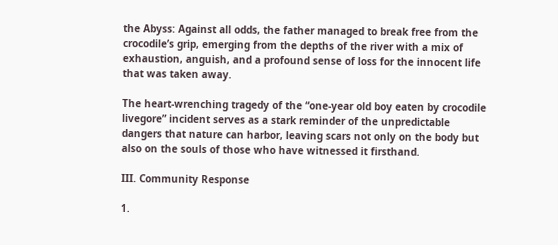the Abyss: Against all odds, the father managed to break free from the crocodile’s grip, emerging from the depths of the river with a mix of exhaustion, anguish, and a profound sense of loss for the innocent life that was taken away.

The heart-wrenching tragedy of the “one-year old boy eaten by crocodile livegore” incident serves as a stark reminder of the unpredictable dangers that nature can harbor, leaving scars not only on the body but also on the souls of those who have witnessed it firsthand.

III. Community Response

1.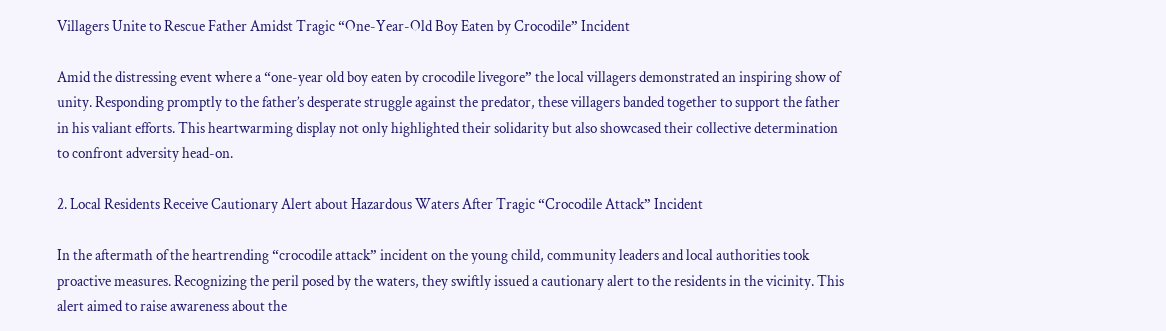Villagers Unite to Rescue Father Amidst Tragic “One-Year-Old Boy Eaten by Crocodile” Incident

Amid the distressing event where a “one-year old boy eaten by crocodile livegore” the local villagers demonstrated an inspiring show of unity. Responding promptly to the father’s desperate struggle against the predator, these villagers banded together to support the father in his valiant efforts. This heartwarming display not only highlighted their solidarity but also showcased their collective determination to confront adversity head-on.

2. Local Residents Receive Cautionary Alert about Hazardous Waters After Tragic “Crocodile Attack” Incident

In the aftermath of the heartrending “crocodile attack” incident on the young child, community leaders and local authorities took proactive measures. Recognizing the peril posed by the waters, they swiftly issued a cautionary alert to the residents in the vicinity. This alert aimed to raise awareness about the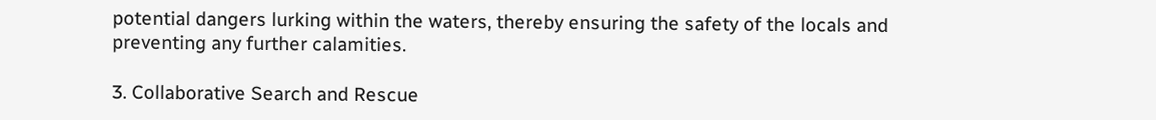potential dangers lurking within the waters, thereby ensuring the safety of the locals and preventing any further calamities.

3. Collaborative Search and Rescue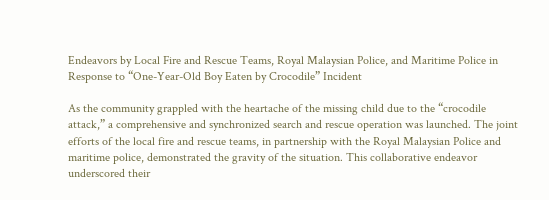Endeavors by Local Fire and Rescue Teams, Royal Malaysian Police, and Maritime Police in Response to “One-Year-Old Boy Eaten by Crocodile” Incident

As the community grappled with the heartache of the missing child due to the “crocodile attack,” a comprehensive and synchronized search and rescue operation was launched. The joint efforts of the local fire and rescue teams, in partnership with the Royal Malaysian Police and maritime police, demonstrated the gravity of the situation. This collaborative endeavor underscored their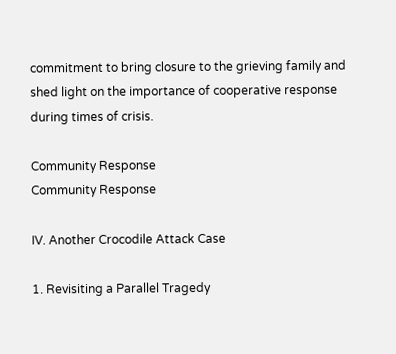commitment to bring closure to the grieving family and shed light on the importance of cooperative response during times of crisis.

Community Response
Community Response

IV. Another Crocodile Attack Case

1. Revisiting a Parallel Tragedy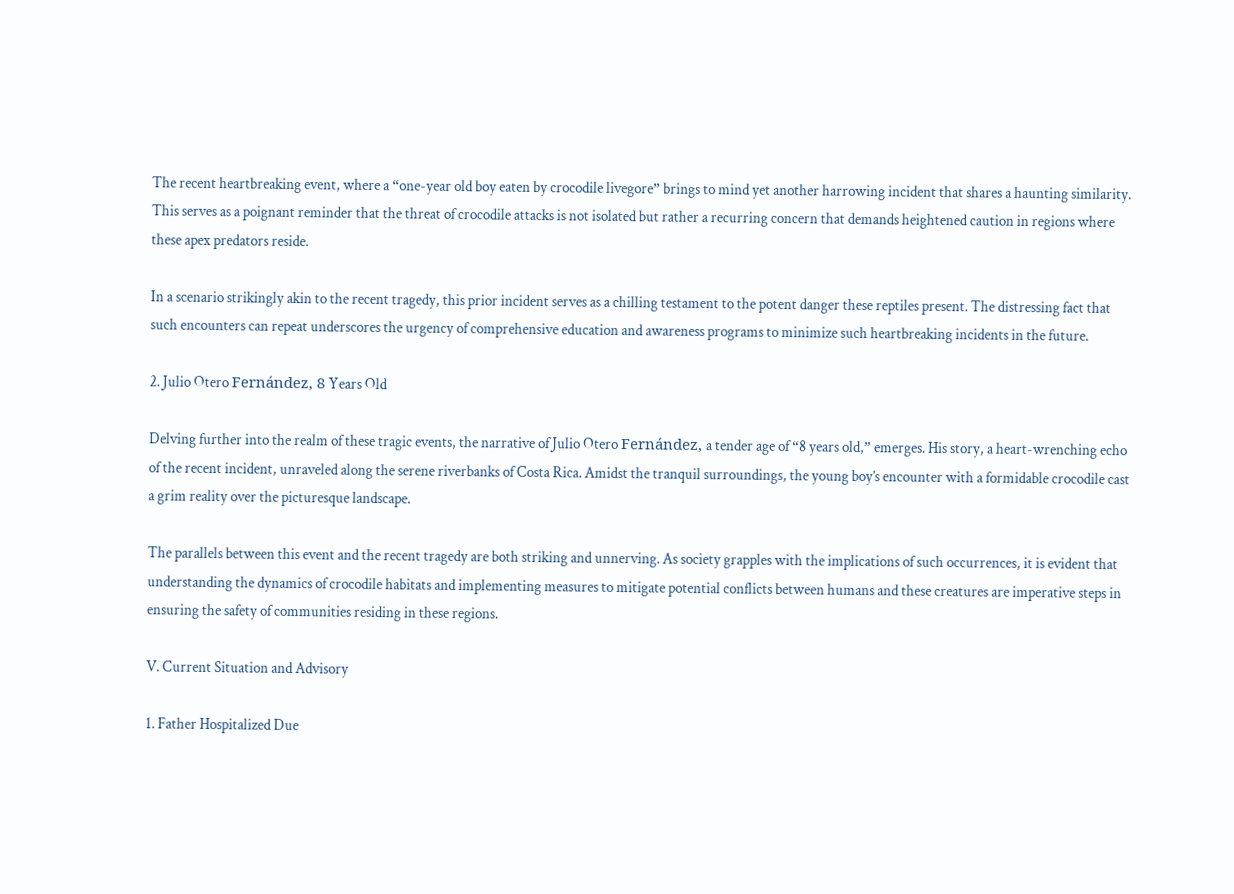The recent heartbreaking event, where a “one-year old boy eaten by crocodile livegore” brings to mind yet another harrowing incident that shares a haunting similarity. This serves as a poignant reminder that the threat of crocodile attacks is not isolated but rather a recurring concern that demands heightened caution in regions where these apex predators reside.

In a scenario strikingly akin to the recent tragedy, this prior incident serves as a chilling testament to the potent danger these reptiles present. The distressing fact that such encounters can repeat underscores the urgency of comprehensive education and awareness programs to minimize such heartbreaking incidents in the future.

2. Julio Otero Fernández, 8 Years Old

Delving further into the realm of these tragic events, the narrative of Julio Otero Fernández, a tender age of “8 years old,” emerges. His story, a heart-wrenching echo of the recent incident, unraveled along the serene riverbanks of Costa Rica. Amidst the tranquil surroundings, the young boy’s encounter with a formidable crocodile cast a grim reality over the picturesque landscape.

The parallels between this event and the recent tragedy are both striking and unnerving. As society grapples with the implications of such occurrences, it is evident that understanding the dynamics of crocodile habitats and implementing measures to mitigate potential conflicts between humans and these creatures are imperative steps in ensuring the safety of communities residing in these regions.

V. Current Situation and Advisory

1. Father Hospitalized Due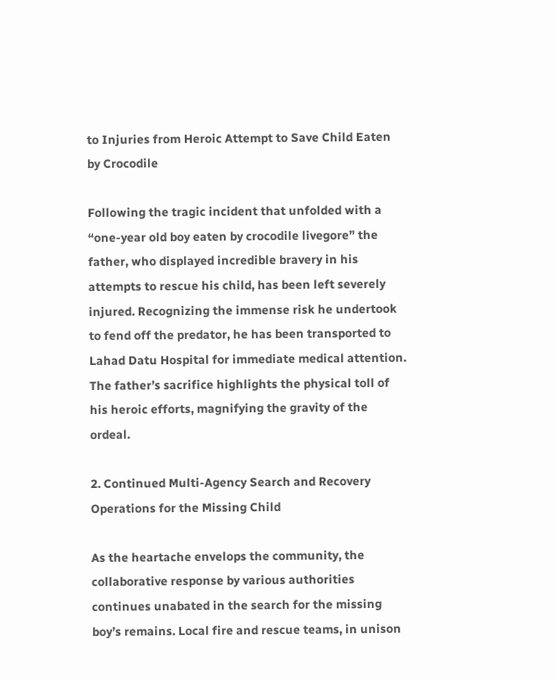to Injuries from Heroic Attempt to Save Child Eaten by Crocodile

Following the tragic incident that unfolded with a “one-year old boy eaten by crocodile livegore” the father, who displayed incredible bravery in his attempts to rescue his child, has been left severely injured. Recognizing the immense risk he undertook to fend off the predator, he has been transported to Lahad Datu Hospital for immediate medical attention. The father’s sacrifice highlights the physical toll of his heroic efforts, magnifying the gravity of the ordeal.

2. Continued Multi-Agency Search and Recovery Operations for the Missing Child

As the heartache envelops the community, the collaborative response by various authorities continues unabated in the search for the missing boy’s remains. Local fire and rescue teams, in unison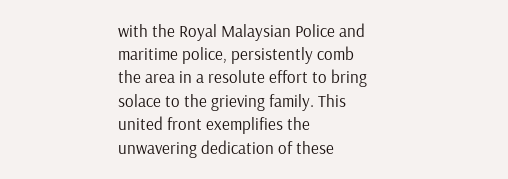with the Royal Malaysian Police and maritime police, persistently comb the area in a resolute effort to bring solace to the grieving family. This united front exemplifies the unwavering dedication of these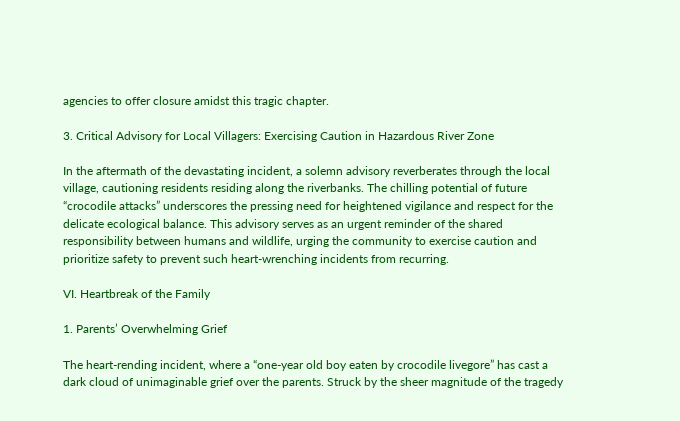agencies to offer closure amidst this tragic chapter.

3. Critical Advisory for Local Villagers: Exercising Caution in Hazardous River Zone

In the aftermath of the devastating incident, a solemn advisory reverberates through the local village, cautioning residents residing along the riverbanks. The chilling potential of future “crocodile attacks” underscores the pressing need for heightened vigilance and respect for the delicate ecological balance. This advisory serves as an urgent reminder of the shared responsibility between humans and wildlife, urging the community to exercise caution and prioritize safety to prevent such heart-wrenching incidents from recurring.

VI. Heartbreak of the Family

1. Parents’ Overwhelming Grief

The heart-rending incident, where a “one-year old boy eaten by crocodile livegore” has cast a dark cloud of unimaginable grief over the parents. Struck by the sheer magnitude of the tragedy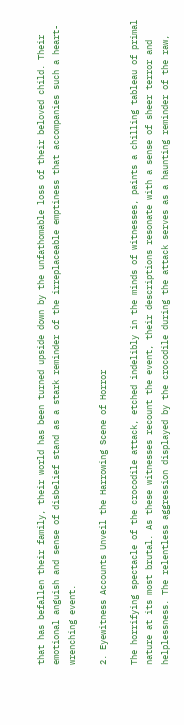that has befallen their family, their world has been turned upside down by the unfathomable loss of their beloved child. Their emotional anguish and sense of disbelief stand as a stark reminder of the irreplaceable emptiness that accompanies such a heart-wrenching event.

2. Eyewitness Accounts Unveil the Harrowing Scene of Horror

The horrifying spectacle of the crocodile attack, etched indelibly in the minds of witnesses, paints a chilling tableau of primal nature at its most brutal. As these witnesses recount the event, their descriptions resonate with a sense of sheer terror and helplessness. The relentless aggression displayed by the crocodile during the attack serves as a haunting reminder of the raw,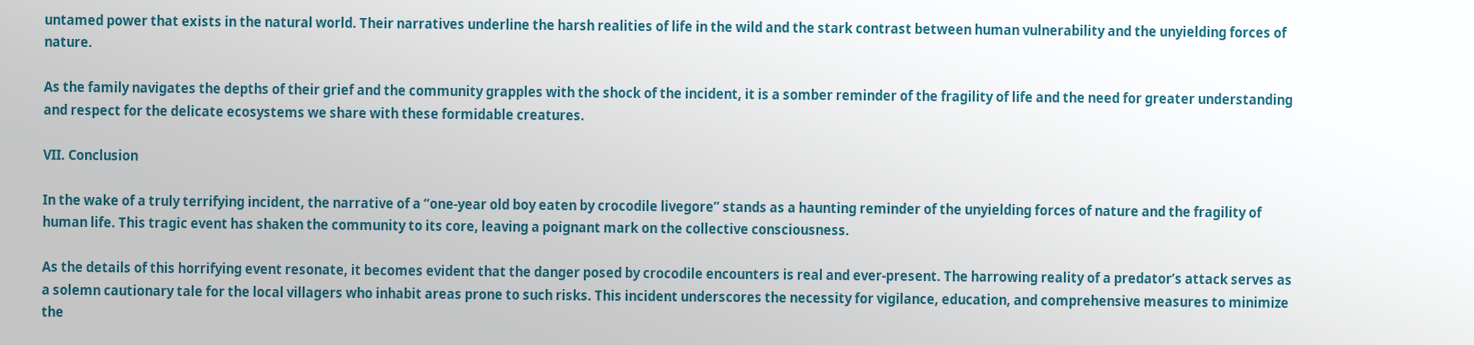untamed power that exists in the natural world. Their narratives underline the harsh realities of life in the wild and the stark contrast between human vulnerability and the unyielding forces of nature.

As the family navigates the depths of their grief and the community grapples with the shock of the incident, it is a somber reminder of the fragility of life and the need for greater understanding and respect for the delicate ecosystems we share with these formidable creatures.

VII. Conclusion

In the wake of a truly terrifying incident, the narrative of a “one-year old boy eaten by crocodile livegore” stands as a haunting reminder of the unyielding forces of nature and the fragility of human life. This tragic event has shaken the community to its core, leaving a poignant mark on the collective consciousness.

As the details of this horrifying event resonate, it becomes evident that the danger posed by crocodile encounters is real and ever-present. The harrowing reality of a predator’s attack serves as a solemn cautionary tale for the local villagers who inhabit areas prone to such risks. This incident underscores the necessity for vigilance, education, and comprehensive measures to minimize the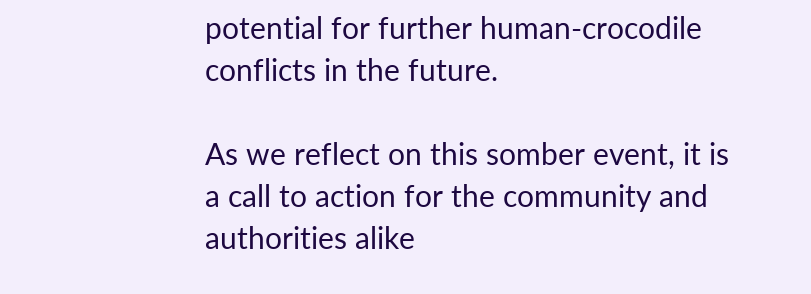potential for further human-crocodile conflicts in the future.

As we reflect on this somber event, it is a call to action for the community and authorities alike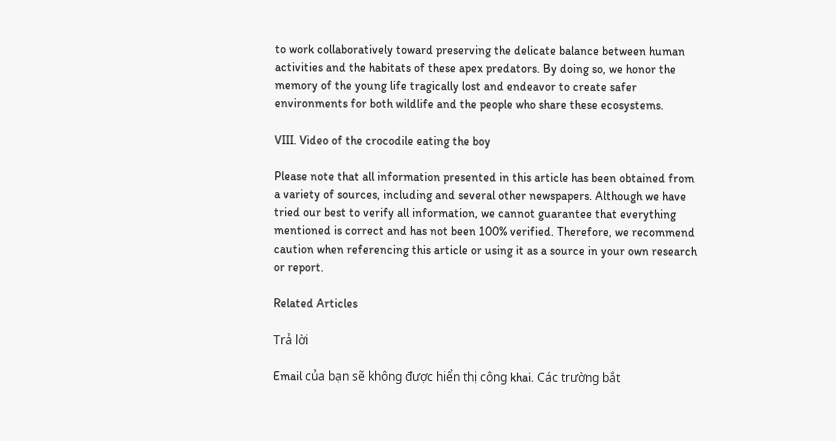to work collaboratively toward preserving the delicate balance between human activities and the habitats of these apex predators. By doing so, we honor the memory of the young life tragically lost and endeavor to create safer environments for both wildlife and the people who share these ecosystems.

VIII. Video of the crocodile eating the boy

Please note that all information presented in this article has been obtained from a variety of sources, including and several other newspapers. Although we have tried our best to verify all information, we cannot guarantee that everything mentioned is correct and has not been 100% verified. Therefore, we recommend caution when referencing this article or using it as a source in your own research or report.

Related Articles

Trả lời

Email của bạn sẽ không được hiển thị công khai. Các trường bắt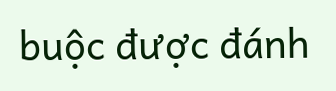buộc được đánh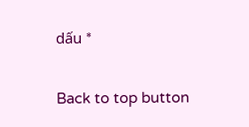dấu *

Back to top button